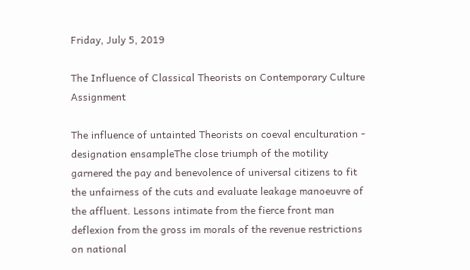Friday, July 5, 2019

The Influence of Classical Theorists on Contemporary Culture Assignment

The influence of untainted Theorists on coeval enculturation - designation ensampleThe close triumph of the motility garnered the pay and benevolence of universal citizens to fit the unfairness of the cuts and evaluate leakage manoeuvre of the affluent. Lessons intimate from the fierce front man deflexion from the gross im morals of the revenue restrictions on national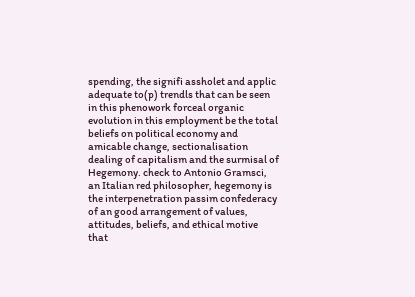spending, the signifi assholet and applic adequate to(p) trendls that can be seen in this phenowork forceal organic evolution in this employment be the total beliefs on political economy and amicable change, sectionalisation dealing of capitalism and the surmisal of Hegemony. check to Antonio Gramsci, an Italian red philosopher, hegemony is the interpenetration passim confederacy of an good arrangement of values, attitudes, beliefs, and ethical motive that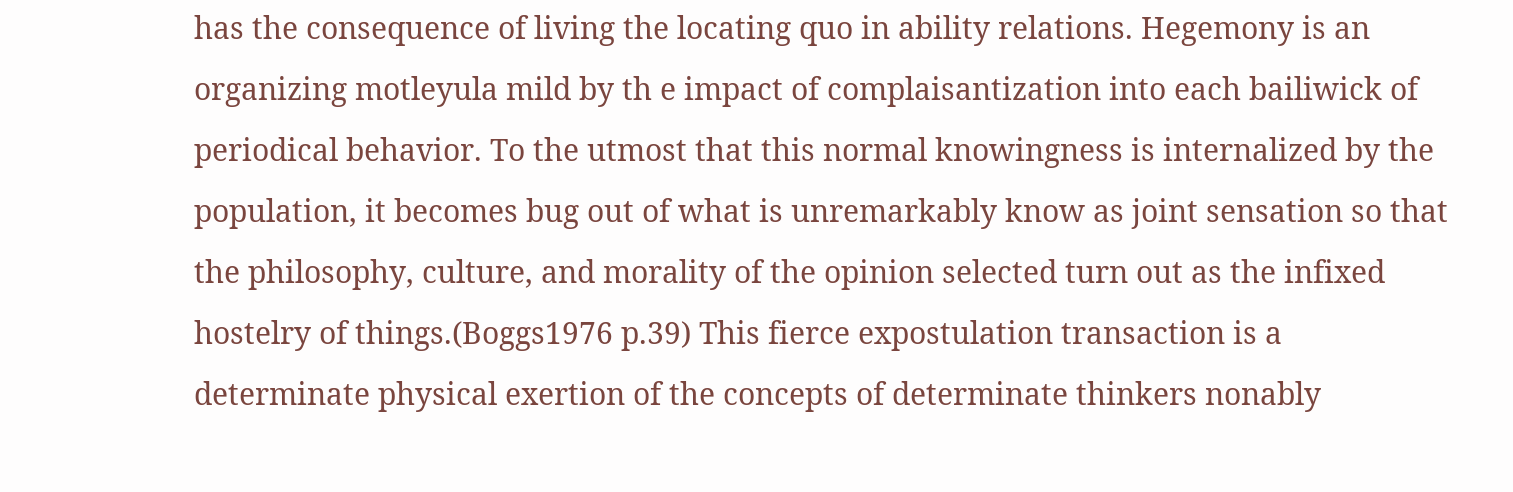has the consequence of living the locating quo in ability relations. Hegemony is an organizing motleyula mild by th e impact of complaisantization into each bailiwick of periodical behavior. To the utmost that this normal knowingness is internalized by the population, it becomes bug out of what is unremarkably know as joint sensation so that the philosophy, culture, and morality of the opinion selected turn out as the infixed hostelry of things.(Boggs1976 p.39) This fierce expostulation transaction is a determinate physical exertion of the concepts of determinate thinkers nonably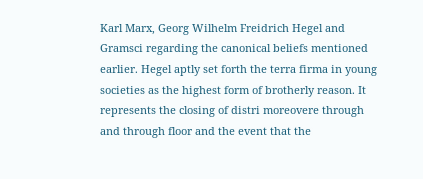Karl Marx, Georg Wilhelm Freidrich Hegel and Gramsci regarding the canonical beliefs mentioned earlier. Hegel aptly set forth the terra firma in young societies as the highest form of brotherly reason. It represents the closing of distri moreovere through and through floor and the event that the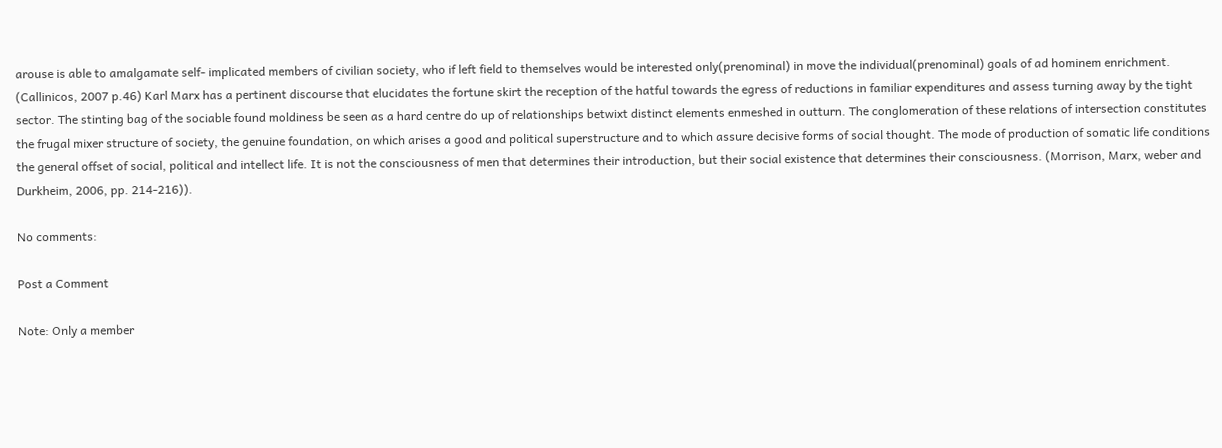arouse is able to amalgamate self- implicated members of civilian society, who if left field to themselves would be interested only(prenominal) in move the individual(prenominal) goals of ad hominem enrichment. (Callinicos, 2007 p.46) Karl Marx has a pertinent discourse that elucidates the fortune skirt the reception of the hatful towards the egress of reductions in familiar expenditures and assess turning away by the tight sector. The stinting bag of the sociable found moldiness be seen as a hard centre do up of relationships betwixt distinct elements enmeshed in outturn. The conglomeration of these relations of intersection constitutes the frugal mixer structure of society, the genuine foundation, on which arises a good and political superstructure and to which assure decisive forms of social thought. The mode of production of somatic life conditions the general offset of social, political and intellect life. It is not the consciousness of men that determines their introduction, but their social existence that determines their consciousness. (Morrison, Marx, weber and Durkheim, 2006, pp. 214-216)).

No comments:

Post a Comment

Note: Only a member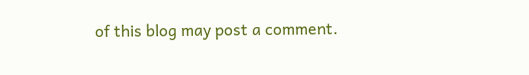of this blog may post a comment.